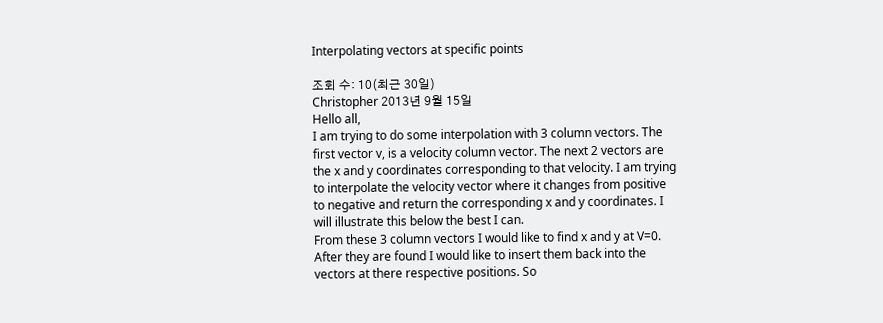Interpolating vectors at specific points

조회 수: 10(최근 30일)
Christopher 2013년 9월 15일
Hello all,
I am trying to do some interpolation with 3 column vectors. The first vector v, is a velocity column vector. The next 2 vectors are the x and y coordinates corresponding to that velocity. I am trying to interpolate the velocity vector where it changes from positive to negative and return the corresponding x and y coordinates. I will illustrate this below the best I can.
From these 3 column vectors I would like to find x and y at V=0. After they are found I would like to insert them back into the vectors at there respective positions. So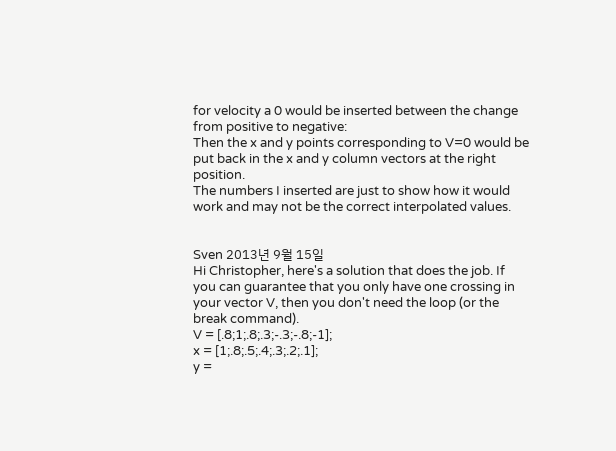for velocity a 0 would be inserted between the change from positive to negative:
Then the x and y points corresponding to V=0 would be put back in the x and y column vectors at the right position.
The numbers I inserted are just to show how it would work and may not be the correct interpolated values.


Sven 2013년 9월 15일
Hi Christopher, here's a solution that does the job. If you can guarantee that you only have one crossing in your vector V, then you don't need the loop (or the break command).
V = [.8;1;.8;.3;-.3;-.8;-1];
x = [1;.8;.5;.4;.3;.2;.1];
y =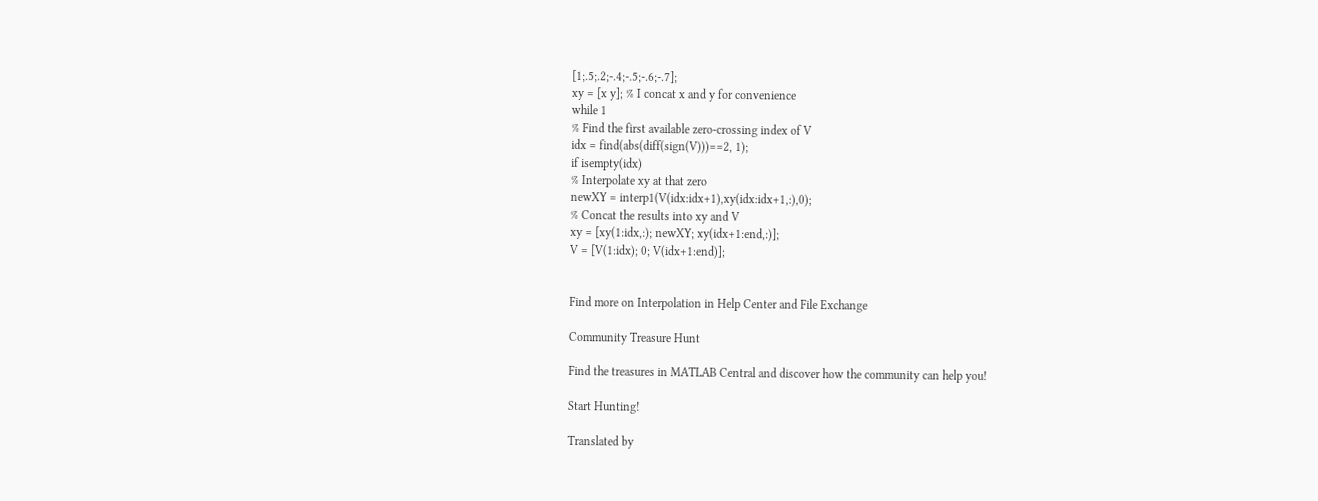[1;.5;.2;-.4;-.5;-.6;-.7];
xy = [x y]; % I concat x and y for convenience
while 1
% Find the first available zero-crossing index of V
idx = find(abs(diff(sign(V)))==2, 1);
if isempty(idx)
% Interpolate xy at that zero
newXY = interp1(V(idx:idx+1),xy(idx:idx+1,:),0);
% Concat the results into xy and V
xy = [xy(1:idx,:); newXY; xy(idx+1:end,:)];
V = [V(1:idx); 0; V(idx+1:end)];


Find more on Interpolation in Help Center and File Exchange

Community Treasure Hunt

Find the treasures in MATLAB Central and discover how the community can help you!

Start Hunting!

Translated by